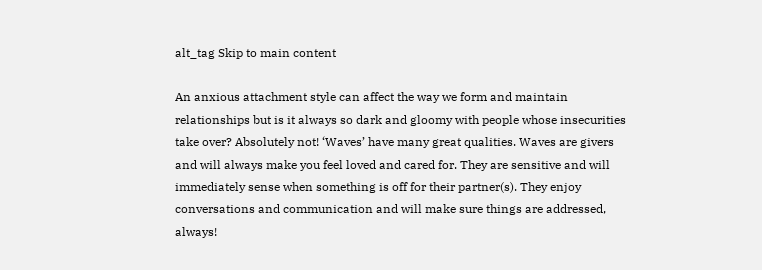alt_tag Skip to main content

An anxious attachment style can affect the way we form and maintain relationships but is it always so dark and gloomy with people whose insecurities take over? Absolutely not! ‘Waves’ have many great qualities. Waves are givers and will always make you feel loved and cared for. They are sensitive and will immediately sense when something is off for their partner(s). They enjoy conversations and communication and will make sure things are addressed, always!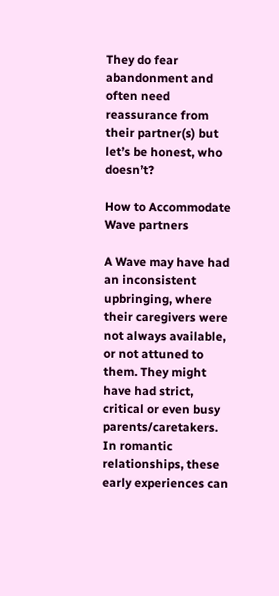They do fear abandonment and often need reassurance from their partner(s) but let’s be honest, who doesn’t?

How to Accommodate Wave partners

A Wave may have had an inconsistent upbringing, where their caregivers were not always available, or not attuned to them. They might have had strict, critical or even busy parents/caretakers. In romantic relationships, these early experiences can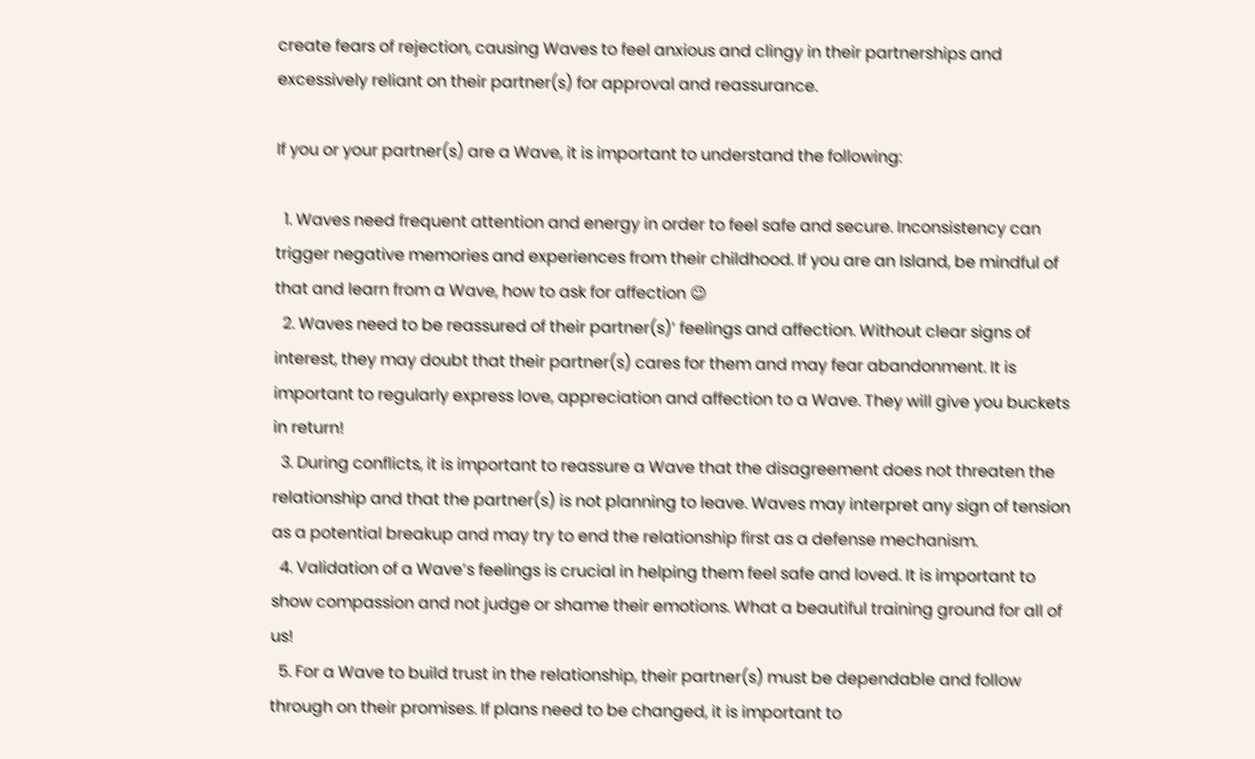create fears of rejection, causing Waves to feel anxious and clingy in their partnerships and excessively reliant on their partner(s) for approval and reassurance.

If you or your partner(s) are a Wave, it is important to understand the following:

  1. Waves need frequent attention and energy in order to feel safe and secure. Inconsistency can trigger negative memories and experiences from their childhood. If you are an Island, be mindful of that and learn from a Wave, how to ask for affection 😉
  2. Waves need to be reassured of their partner(s)’ feelings and affection. Without clear signs of interest, they may doubt that their partner(s) cares for them and may fear abandonment. It is important to regularly express love, appreciation and affection to a Wave. They will give you buckets in return!
  3. During conflicts, it is important to reassure a Wave that the disagreement does not threaten the relationship and that the partner(s) is not planning to leave. Waves may interpret any sign of tension as a potential breakup and may try to end the relationship first as a defense mechanism.
  4. Validation of a Wave’s feelings is crucial in helping them feel safe and loved. It is important to show compassion and not judge or shame their emotions. What a beautiful training ground for all of us!
  5. For a Wave to build trust in the relationship, their partner(s) must be dependable and follow through on their promises. If plans need to be changed, it is important to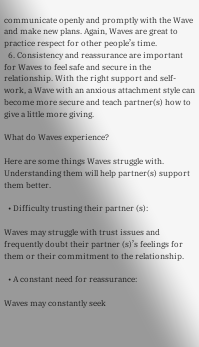communicate openly and promptly with the Wave and make new plans. Again, Waves are great to practice respect for other people’s time.
  6. Consistency and reassurance are important for Waves to feel safe and secure in the relationship. With the right support and self-work, a Wave with an anxious attachment style can become more secure and teach partner(s) how to give a little more giving.

What do Waves experience?

Here are some things Waves struggle with. Understanding them will help partner(s) support them better.

  • Difficulty trusting their partner (s):

Waves may struggle with trust issues and frequently doubt their partner (s)’s feelings for them or their commitment to the relationship.

  • A constant need for reassurance:

Waves may constantly seek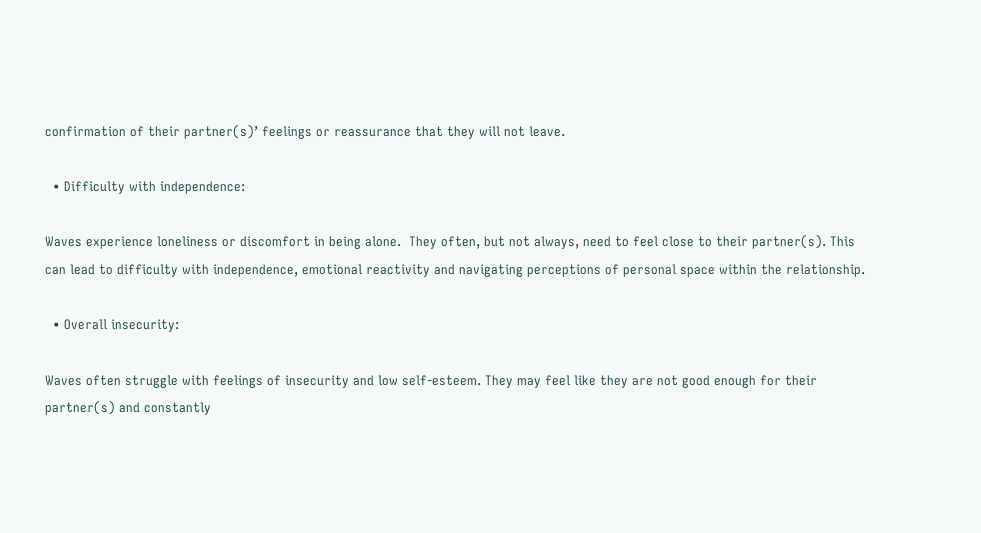confirmation of their partner(s)’ feelings or reassurance that they will not leave.

  • Difficulty with independence:

Waves experience loneliness or discomfort in being alone.  They often, but not always, need to feel close to their partner(s). This can lead to difficulty with independence, emotional reactivity and navigating perceptions of personal space within the relationship.

  • Overall insecurity:

Waves often struggle with feelings of insecurity and low self-esteem. They may feel like they are not good enough for their partner(s) and constantly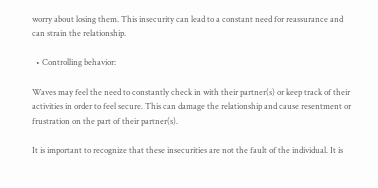worry about losing them. This insecurity can lead to a constant need for reassurance and can strain the relationship.

  • Controlling behavior:

Waves may feel the need to constantly check in with their partner(s) or keep track of their activities in order to feel secure. This can damage the relationship and cause resentment or frustration on the part of their partner(s).

It is important to recognize that these insecurities are not the fault of the individual. It is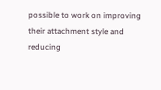possible to work on improving their attachment style and reducing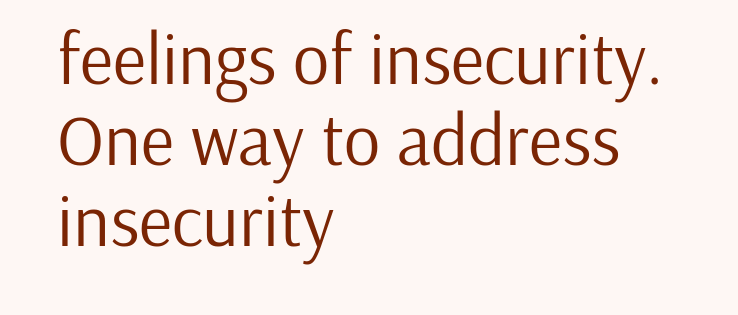feelings of insecurity. One way to address insecurity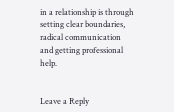in a relationship is through setting clear boundaries, radical communication and getting professional help.


Leave a Reply